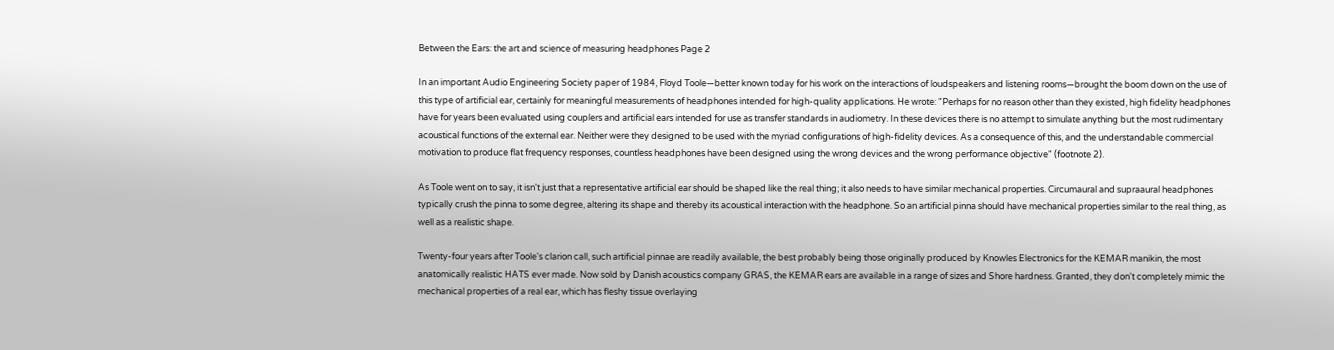Between the Ears: the art and science of measuring headphones Page 2

In an important Audio Engineering Society paper of 1984, Floyd Toole—better known today for his work on the interactions of loudspeakers and listening rooms—brought the boom down on the use of this type of artificial ear, certainly for meaningful measurements of headphones intended for high-quality applications. He wrote: "Perhaps for no reason other than they existed, high fidelity headphones have for years been evaluated using couplers and artificial ears intended for use as transfer standards in audiometry. In these devices there is no attempt to simulate anything but the most rudimentary acoustical functions of the external ear. Neither were they designed to be used with the myriad configurations of high-fidelity devices. As a consequence of this, and the understandable commercial motivation to produce flat frequency responses, countless headphones have been designed using the wrong devices and the wrong performance objective" (footnote 2).

As Toole went on to say, it isn't just that a representative artificial ear should be shaped like the real thing; it also needs to have similar mechanical properties. Circumaural and supraaural headphones typically crush the pinna to some degree, altering its shape and thereby its acoustical interaction with the headphone. So an artificial pinna should have mechanical properties similar to the real thing, as well as a realistic shape.

Twenty-four years after Toole's clarion call, such artificial pinnae are readily available, the best probably being those originally produced by Knowles Electronics for the KEMAR manikin, the most anatomically realistic HATS ever made. Now sold by Danish acoustics company GRAS, the KEMAR ears are available in a range of sizes and Shore hardness. Granted, they don't completely mimic the mechanical properties of a real ear, which has fleshy tissue overlaying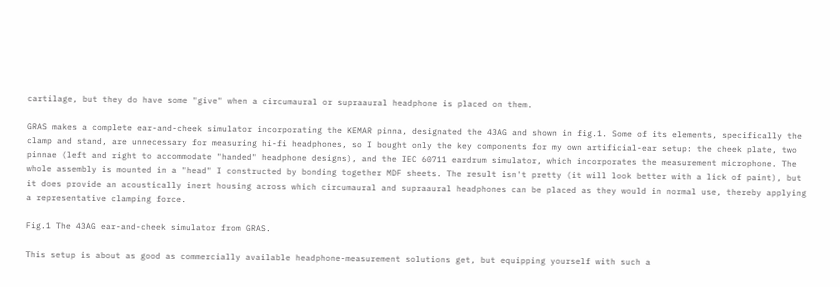cartilage, but they do have some "give" when a circumaural or supraaural headphone is placed on them.

GRAS makes a complete ear-and-cheek simulator incorporating the KEMAR pinna, designated the 43AG and shown in fig.1. Some of its elements, specifically the clamp and stand, are unnecessary for measuring hi-fi headphones, so I bought only the key components for my own artificial-ear setup: the cheek plate, two pinnae (left and right to accommodate "handed" headphone designs), and the IEC 60711 eardrum simulator, which incorporates the measurement microphone. The whole assembly is mounted in a "head" I constructed by bonding together MDF sheets. The result isn't pretty (it will look better with a lick of paint), but it does provide an acoustically inert housing across which circumaural and supraaural headphones can be placed as they would in normal use, thereby applying a representative clamping force.

Fig.1 The 43AG ear-and-cheek simulator from GRAS.

This setup is about as good as commercially available headphone-measurement solutions get, but equipping yourself with such a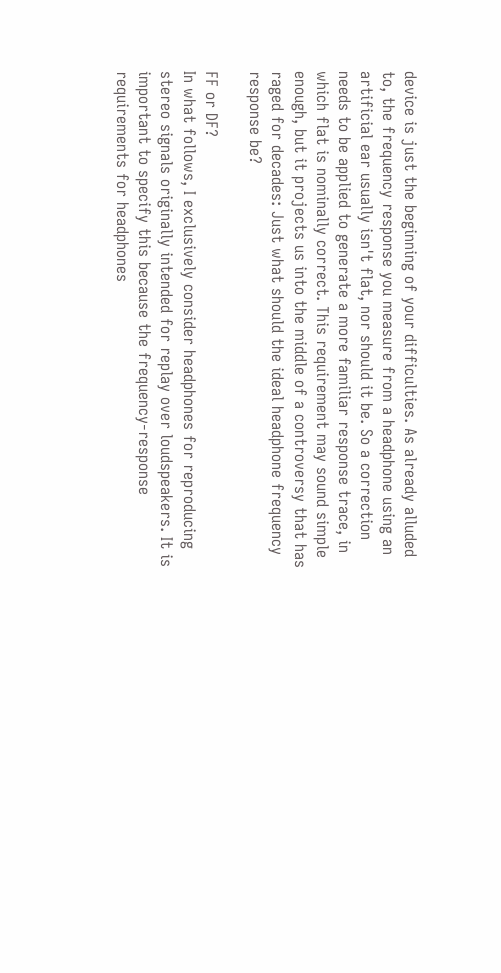device is just the beginning of your difficulties. As already alluded to, the frequency response you measure from a headphone using an artificial ear usually isn't flat, nor should it be. So a correction needs to be applied to generate a more familiar response trace, in which flat is nominally correct. This requirement may sound simple enough, but it projects us into the middle of a controversy that has raged for decades: Just what should the ideal headphone frequency response be?

FF or DF?
In what follows, I exclusively consider headphones for reproducing stereo signals originally intended for replay over loudspeakers. It is important to specify this because the frequency-response requirements for headphones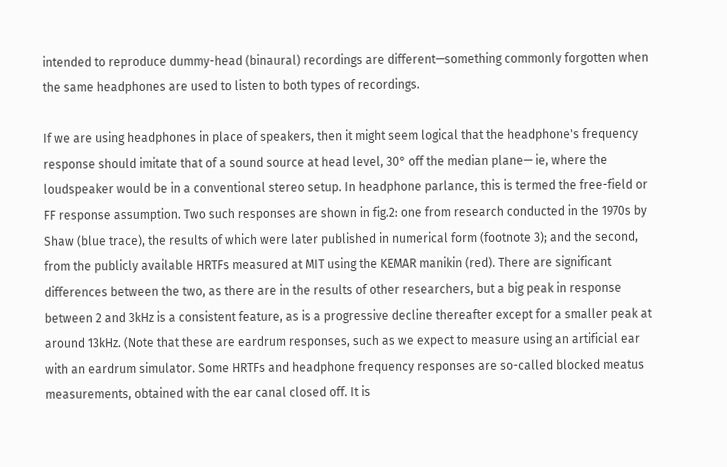intended to reproduce dummy-head (binaural) recordings are different—something commonly forgotten when the same headphones are used to listen to both types of recordings.

If we are using headphones in place of speakers, then it might seem logical that the headphone's frequency response should imitate that of a sound source at head level, 30° off the median plane— ie, where the loudspeaker would be in a conventional stereo setup. In headphone parlance, this is termed the free-field or FF response assumption. Two such responses are shown in fig.2: one from research conducted in the 1970s by Shaw (blue trace), the results of which were later published in numerical form (footnote 3); and the second, from the publicly available HRTFs measured at MIT using the KEMAR manikin (red). There are significant differences between the two, as there are in the results of other researchers, but a big peak in response between 2 and 3kHz is a consistent feature, as is a progressive decline thereafter except for a smaller peak at around 13kHz. (Note that these are eardrum responses, such as we expect to measure using an artificial ear with an eardrum simulator. Some HRTFs and headphone frequency responses are so-called blocked meatus measurements, obtained with the ear canal closed off. It is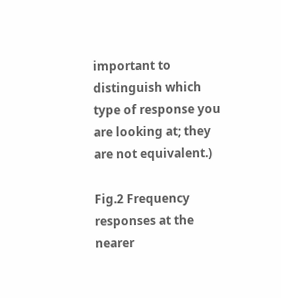important to distinguish which type of response you are looking at; they are not equivalent.)

Fig.2 Frequency responses at the nearer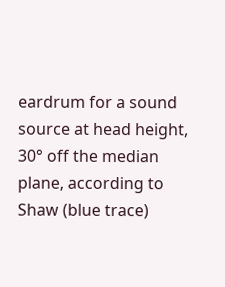eardrum for a sound source at head height, 30° off the median plane, according to Shaw (blue trace)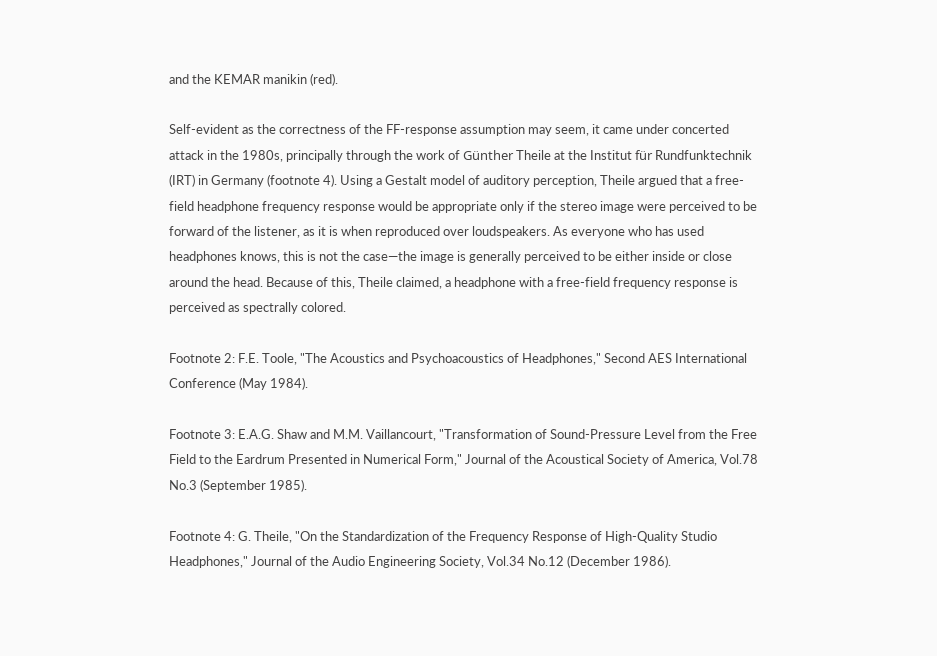and the KEMAR manikin (red).

Self-evident as the correctness of the FF-response assumption may seem, it came under concerted attack in the 1980s, principally through the work of Günther Theile at the Institut für Rundfunktechnik (IRT) in Germany (footnote 4). Using a Gestalt model of auditory perception, Theile argued that a free-field headphone frequency response would be appropriate only if the stereo image were perceived to be forward of the listener, as it is when reproduced over loudspeakers. As everyone who has used headphones knows, this is not the case—the image is generally perceived to be either inside or close around the head. Because of this, Theile claimed, a headphone with a free-field frequency response is perceived as spectrally colored.

Footnote 2: F.E. Toole, "The Acoustics and Psychoacoustics of Headphones," Second AES International Conference (May 1984).

Footnote 3: E.A.G. Shaw and M.M. Vaillancourt, "Transformation of Sound-Pressure Level from the Free Field to the Eardrum Presented in Numerical Form," Journal of the Acoustical Society of America, Vol.78 No.3 (September 1985).

Footnote 4: G. Theile, "On the Standardization of the Frequency Response of High-Quality Studio Headphones," Journal of the Audio Engineering Society, Vol.34 No.12 (December 1986).